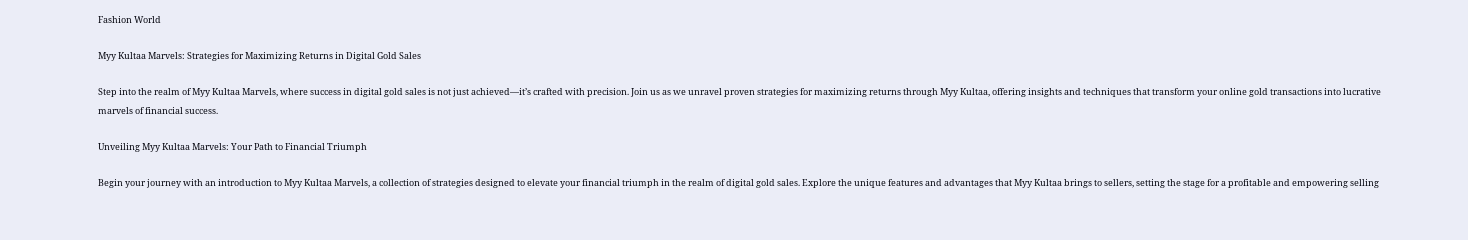Fashion World

Myy Kultaa Marvels: Strategies for Maximizing Returns in Digital Gold Sales

Step into the realm of Myy Kultaa Marvels, where success in digital gold sales is not just achieved—it’s crafted with precision. Join us as we unravel proven strategies for maximizing returns through Myy Kultaa, offering insights and techniques that transform your online gold transactions into lucrative marvels of financial success.

Unveiling Myy Kultaa Marvels: Your Path to Financial Triumph

Begin your journey with an introduction to Myy Kultaa Marvels, a collection of strategies designed to elevate your financial triumph in the realm of digital gold sales. Explore the unique features and advantages that Myy Kultaa brings to sellers, setting the stage for a profitable and empowering selling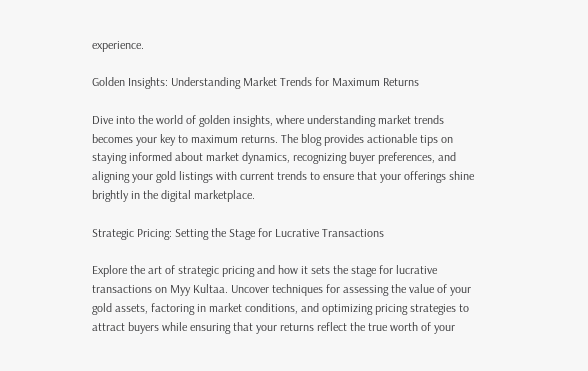experience.

Golden Insights: Understanding Market Trends for Maximum Returns

Dive into the world of golden insights, where understanding market trends becomes your key to maximum returns. The blog provides actionable tips on staying informed about market dynamics, recognizing buyer preferences, and aligning your gold listings with current trends to ensure that your offerings shine brightly in the digital marketplace.

Strategic Pricing: Setting the Stage for Lucrative Transactions

Explore the art of strategic pricing and how it sets the stage for lucrative transactions on Myy Kultaa. Uncover techniques for assessing the value of your gold assets, factoring in market conditions, and optimizing pricing strategies to attract buyers while ensuring that your returns reflect the true worth of your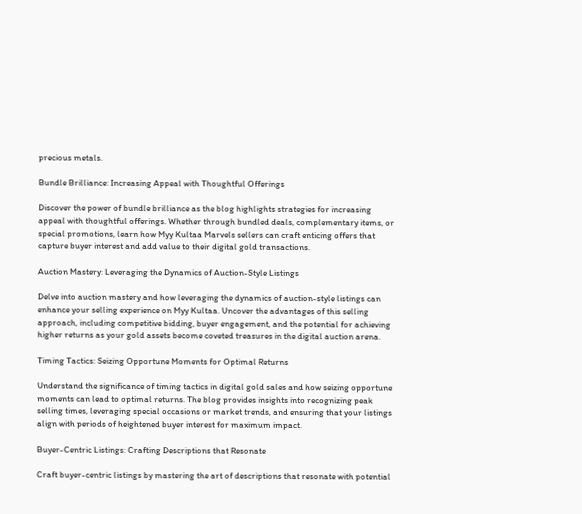precious metals.

Bundle Brilliance: Increasing Appeal with Thoughtful Offerings

Discover the power of bundle brilliance as the blog highlights strategies for increasing appeal with thoughtful offerings. Whether through bundled deals, complementary items, or special promotions, learn how Myy Kultaa Marvels sellers can craft enticing offers that capture buyer interest and add value to their digital gold transactions.

Auction Mastery: Leveraging the Dynamics of Auction-Style Listings

Delve into auction mastery and how leveraging the dynamics of auction-style listings can enhance your selling experience on Myy Kultaa. Uncover the advantages of this selling approach, including competitive bidding, buyer engagement, and the potential for achieving higher returns as your gold assets become coveted treasures in the digital auction arena.

Timing Tactics: Seizing Opportune Moments for Optimal Returns

Understand the significance of timing tactics in digital gold sales and how seizing opportune moments can lead to optimal returns. The blog provides insights into recognizing peak selling times, leveraging special occasions or market trends, and ensuring that your listings align with periods of heightened buyer interest for maximum impact.

Buyer-Centric Listings: Crafting Descriptions that Resonate

Craft buyer-centric listings by mastering the art of descriptions that resonate with potential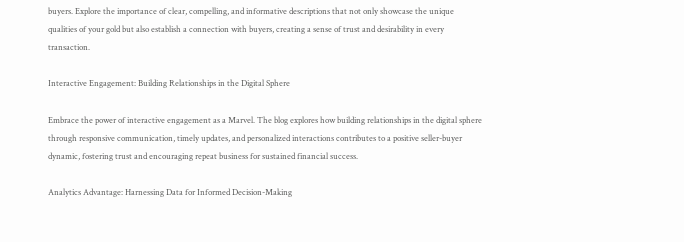buyers. Explore the importance of clear, compelling, and informative descriptions that not only showcase the unique qualities of your gold but also establish a connection with buyers, creating a sense of trust and desirability in every transaction.

Interactive Engagement: Building Relationships in the Digital Sphere

Embrace the power of interactive engagement as a Marvel. The blog explores how building relationships in the digital sphere through responsive communication, timely updates, and personalized interactions contributes to a positive seller-buyer dynamic, fostering trust and encouraging repeat business for sustained financial success.

Analytics Advantage: Harnessing Data for Informed Decision-Making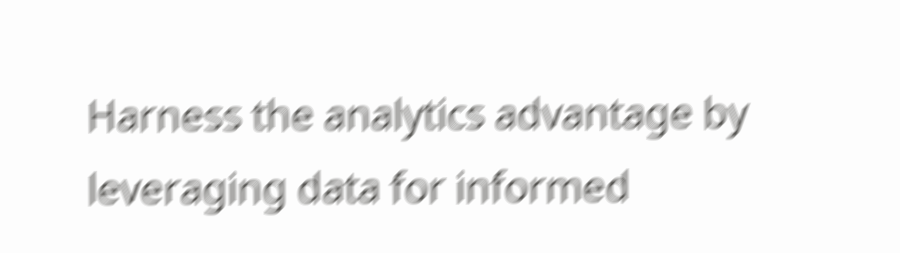Harness the analytics advantage by leveraging data for informed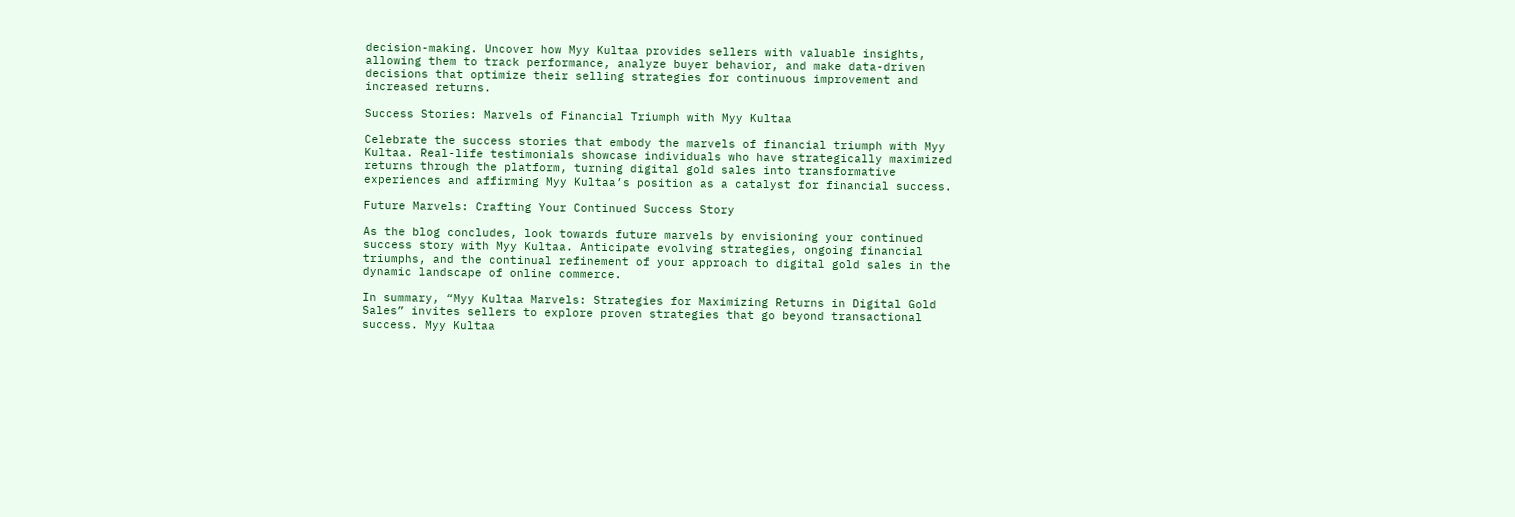decision-making. Uncover how Myy Kultaa provides sellers with valuable insights, allowing them to track performance, analyze buyer behavior, and make data-driven decisions that optimize their selling strategies for continuous improvement and increased returns.

Success Stories: Marvels of Financial Triumph with Myy Kultaa

Celebrate the success stories that embody the marvels of financial triumph with Myy Kultaa. Real-life testimonials showcase individuals who have strategically maximized returns through the platform, turning digital gold sales into transformative experiences and affirming Myy Kultaa’s position as a catalyst for financial success.

Future Marvels: Crafting Your Continued Success Story

As the blog concludes, look towards future marvels by envisioning your continued success story with Myy Kultaa. Anticipate evolving strategies, ongoing financial triumphs, and the continual refinement of your approach to digital gold sales in the dynamic landscape of online commerce.

In summary, “Myy Kultaa Marvels: Strategies for Maximizing Returns in Digital Gold Sales” invites sellers to explore proven strategies that go beyond transactional success. Myy Kultaa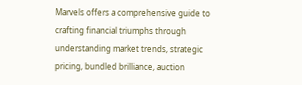Marvels offers a comprehensive guide to crafting financial triumphs through understanding market trends, strategic pricing, bundled brilliance, auction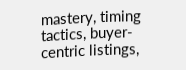mastery, timing tactics, buyer-centric listings,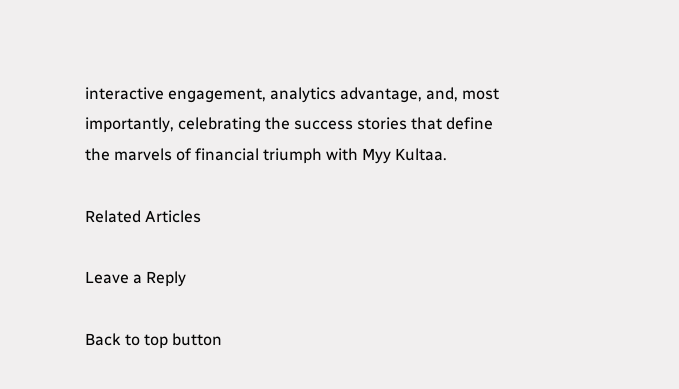interactive engagement, analytics advantage, and, most importantly, celebrating the success stories that define the marvels of financial triumph with Myy Kultaa.

Related Articles

Leave a Reply

Back to top button